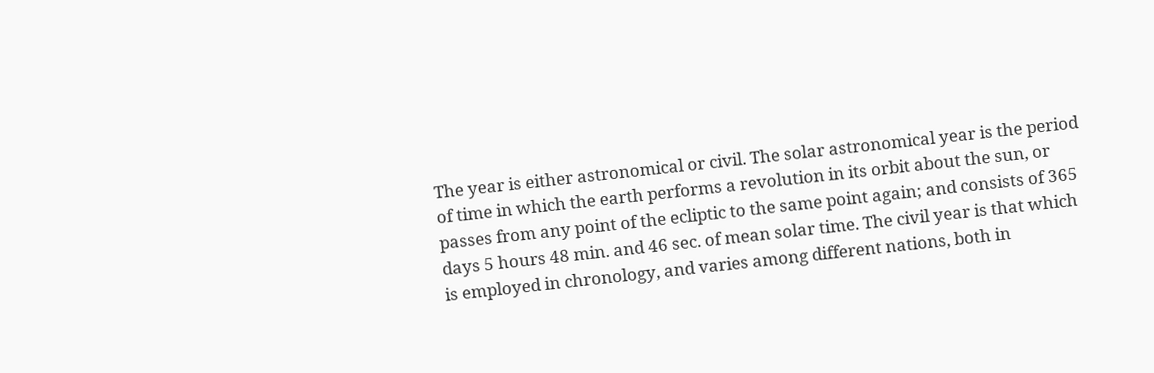The year is either astronomical or civil. The solar astronomical year is the period of time in which the earth performs a revolution in its orbit about the sun, or passes from any point of the ecliptic to the same point again; and consists of 365 days 5 hours 48 min. and 46 sec. of mean solar time. The civil year is that which is employed in chronology, and varies among different nations, both in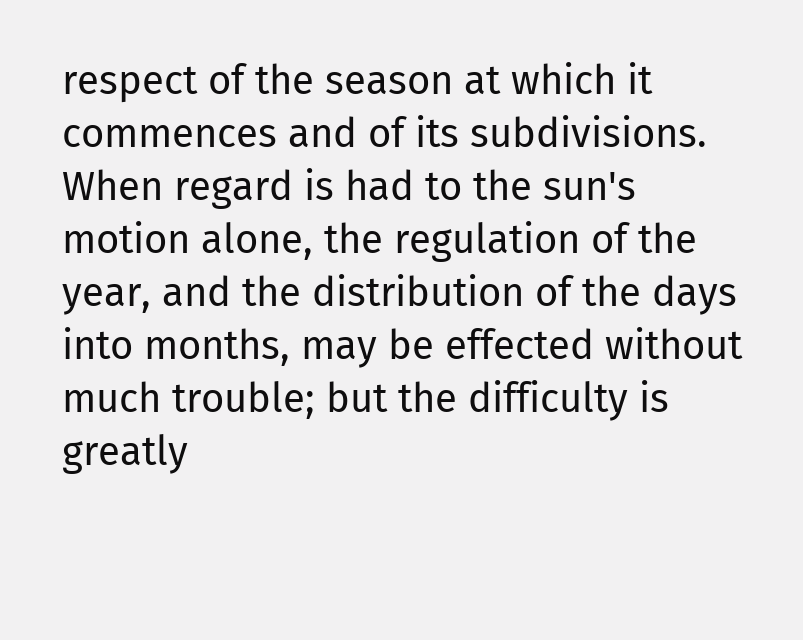respect of the season at which it commences and of its subdivisions. When regard is had to the sun's motion alone, the regulation of the year, and the distribution of the days into months, may be effected without much trouble; but the difficulty is greatly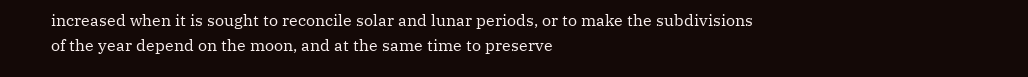increased when it is sought to reconcile solar and lunar periods, or to make the subdivisions of the year depend on the moon, and at the same time to preserve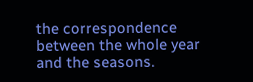the correspondence between the whole year and the seasons.